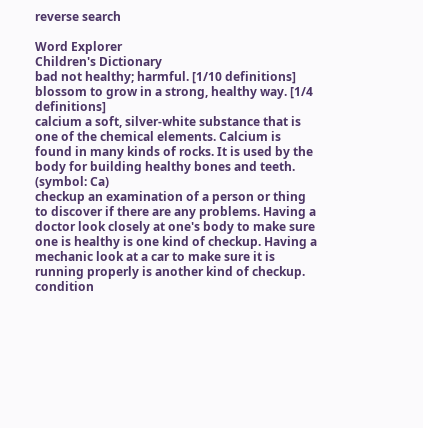reverse search

Word Explorer
Children's Dictionary
bad not healthy; harmful. [1/10 definitions]
blossom to grow in a strong, healthy way. [1/4 definitions]
calcium a soft, silver-white substance that is one of the chemical elements. Calcium is found in many kinds of rocks. It is used by the body for building healthy bones and teeth. (symbol: Ca)
checkup an examination of a person or thing to discover if there are any problems. Having a doctor look closely at one's body to make sure one is healthy is one kind of checkup. Having a mechanic look at a car to make sure it is running properly is another kind of checkup.
condition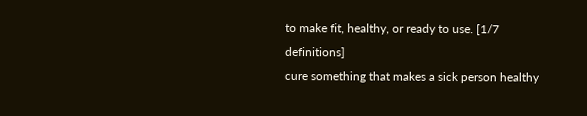to make fit, healthy, or ready to use. [1/7 definitions]
cure something that makes a sick person healthy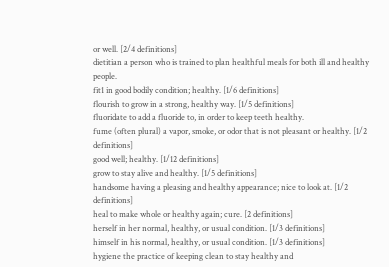or well. [2/4 definitions]
dietitian a person who is trained to plan healthful meals for both ill and healthy people.
fit1 in good bodily condition; healthy. [1/6 definitions]
flourish to grow in a strong, healthy way. [1/5 definitions]
fluoridate to add a fluoride to, in order to keep teeth healthy.
fume (often plural) a vapor, smoke, or odor that is not pleasant or healthy. [1/2 definitions]
good well; healthy. [1/12 definitions]
grow to stay alive and healthy. [1/5 definitions]
handsome having a pleasing and healthy appearance; nice to look at. [1/2 definitions]
heal to make whole or healthy again; cure. [2 definitions]
herself in her normal, healthy, or usual condition. [1/3 definitions]
himself in his normal, healthy, or usual condition. [1/3 definitions]
hygiene the practice of keeping clean to stay healthy and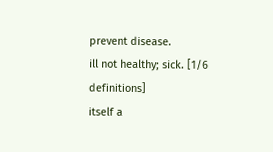prevent disease.
ill not healthy; sick. [1/6 definitions]
itself a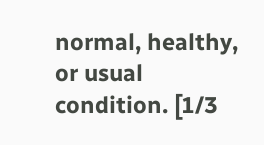normal, healthy, or usual condition. [1/3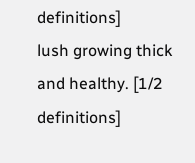definitions]
lush growing thick and healthy. [1/2 definitions]